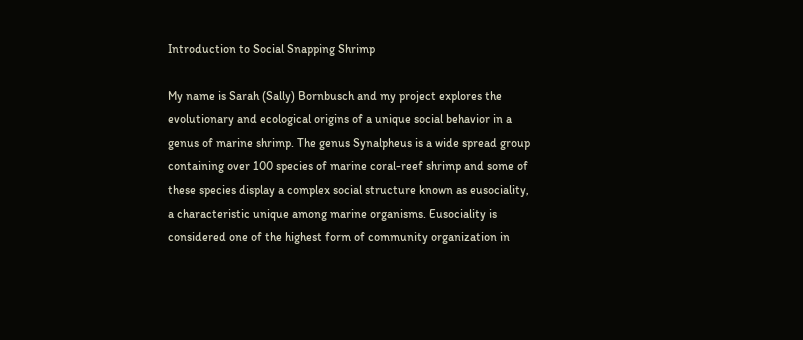Introduction to Social Snapping Shrimp

My name is Sarah (Sally) Bornbusch and my project explores the evolutionary and ecological origins of a unique social behavior in a genus of marine shrimp. The genus Synalpheus is a wide spread group containing over 100 species of marine coral-reef shrimp and some of these species display a complex social structure known as eusociality, a characteristic unique among marine organisms. Eusociality is considered one of the highest form of community organization in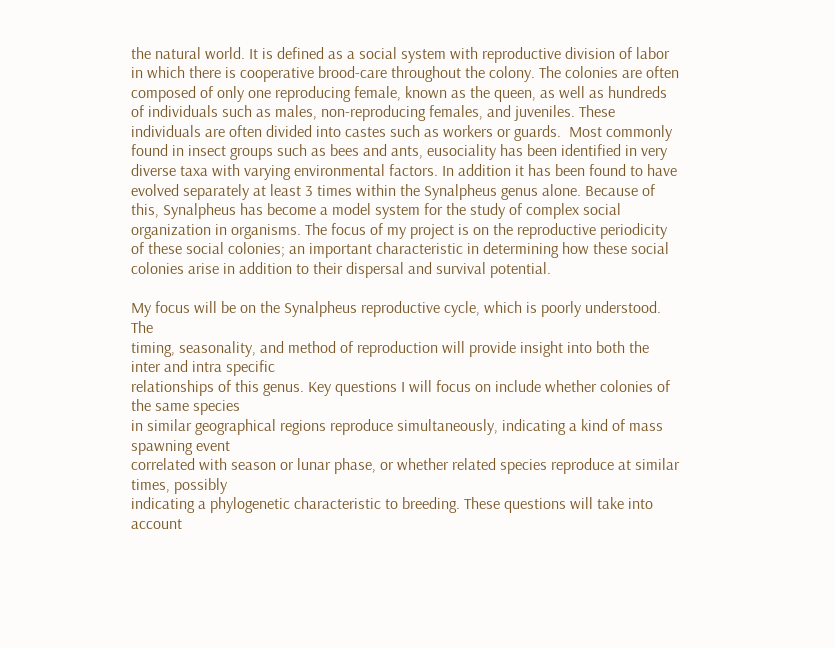the natural world. It is defined as a social system with reproductive division of labor in which there is cooperative brood-care throughout the colony. The colonies are often composed of only one reproducing female, known as the queen, as well as hundreds of individuals such as males, non-reproducing females, and juveniles. These individuals are often divided into castes such as workers or guards.  Most commonly found in insect groups such as bees and ants, eusociality has been identified in very diverse taxa with varying environmental factors. In addition it has been found to have evolved separately at least 3 times within the Synalpheus genus alone. Because of this, Synalpheus has become a model system for the study of complex social organization in organisms. The focus of my project is on the reproductive periodicity of these social colonies; an important characteristic in determining how these social colonies arise in addition to their dispersal and survival potential.

My focus will be on the Synalpheus reproductive cycle, which is poorly understood. The
timing, seasonality, and method of reproduction will provide insight into both the inter and intra specific
relationships of this genus. Key questions I will focus on include whether colonies of the same species
in similar geographical regions reproduce simultaneously, indicating a kind of mass spawning event
correlated with season or lunar phase, or whether related species reproduce at similar times, possibly
indicating a phylogenetic characteristic to breeding. These questions will take into account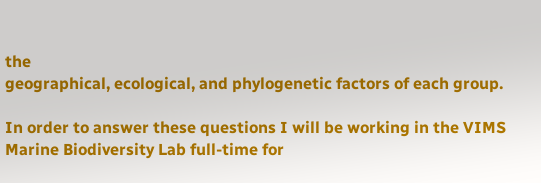the
geographical, ecological, and phylogenetic factors of each group.

In order to answer these questions I will be working in the VIMS  Marine Biodiversity Lab full-time for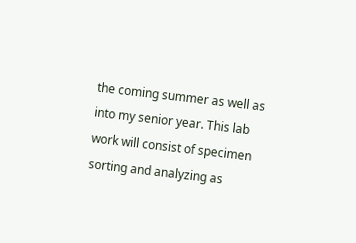the coming summer as well as into my senior year. This lab work will consist of specimen sorting and analyzing as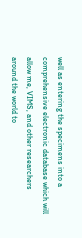well as entering the specimens into a comprehensive electronic database which will allow me, VIMS, and other researchers around the world to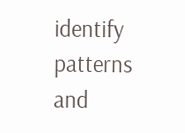identify patterns and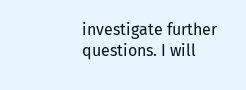investigate further questions. I will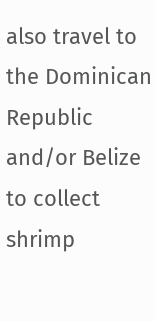also travel to the Dominican Republic and/or Belize to collect shrimp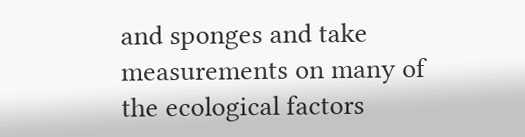and sponges and take measurements on many of the ecological factors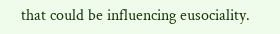that could be influencing eusociality.